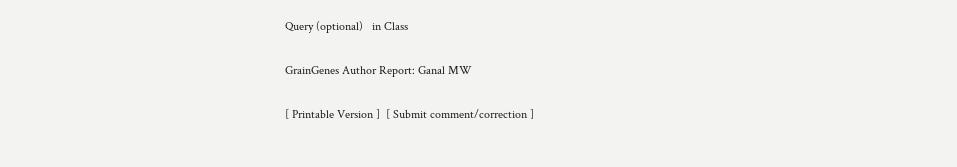Query (optional)   in Class

GrainGenes Author Report: Ganal MW

[ Printable Version ]  [ Submit comment/correction ]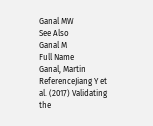Ganal MW
See Also
Ganal M
Full Name
Ganal, Martin
ReferenceJiang Y et al. (2017) Validating the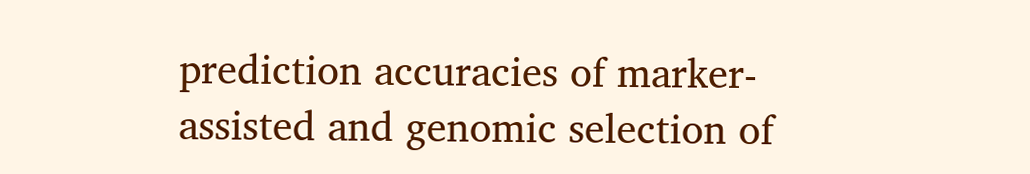prediction accuracies of marker-assisted and genomic selection of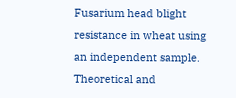Fusarium head blight resistance in wheat using an independent sample. Theoretical and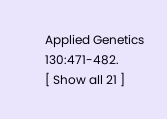Applied Genetics 130:471-482.
[ Show all 21 ]